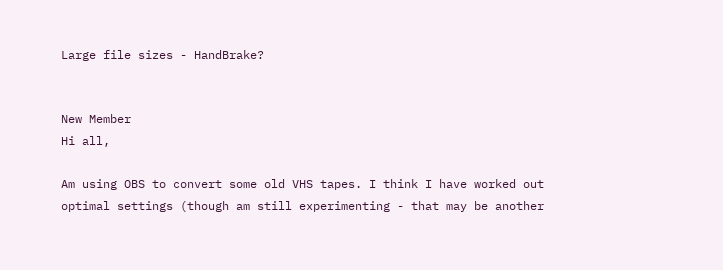Large file sizes - HandBrake?


New Member
Hi all,

Am using OBS to convert some old VHS tapes. I think I have worked out optimal settings (though am still experimenting - that may be another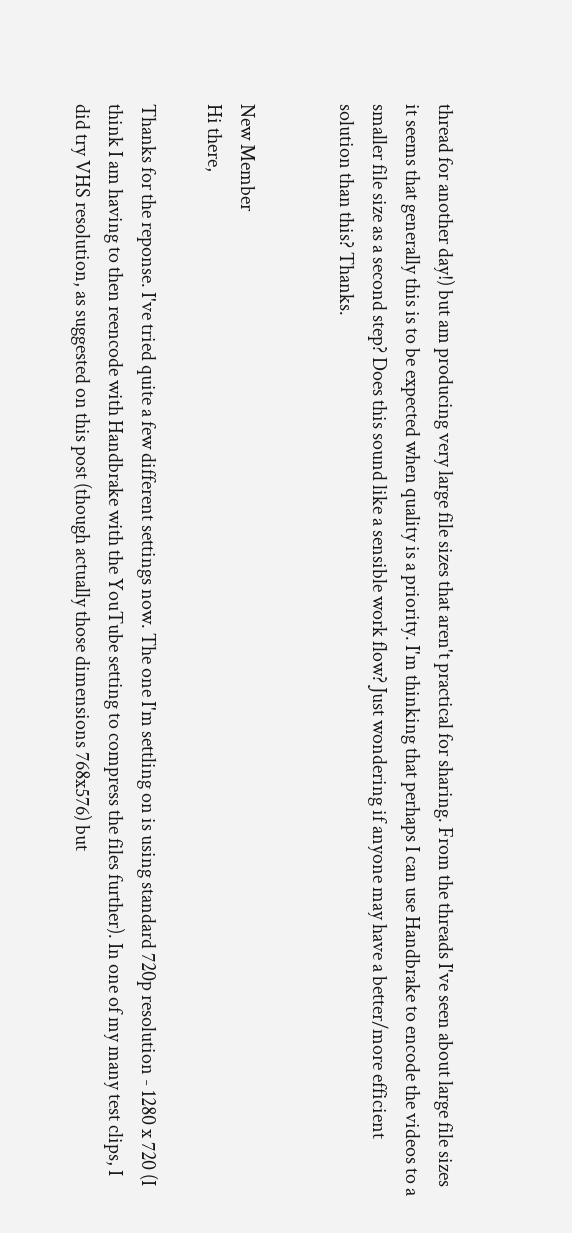thread for another day!) but am producing very large file sizes that aren't practical for sharing. From the threads I've seen about large file sizes it seems that generally this is to be expected when quality is a priority. I'm thinking that perhaps I can use Handbrake to encode the videos to a smaller file size as a second step? Does this sound like a sensible work flow? Just wondering if anyone may have a better/more efficient solution than this? Thanks.


New Member
Hi there,

Thanks for the reponse. I've tried quite a few different settings now. The one I'm settling on is using standard 720p resolution - 1280 x 720 (I think I am having to then reencode with Handbrake with the YouTube setting to compress the files further). In one of my many test clips, I did try VHS resolution, as suggested on this post (though actually those dimensions 768x576) but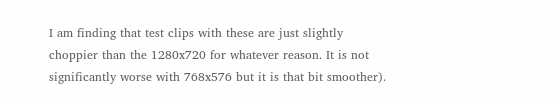I am finding that test clips with these are just slightly choppier than the 1280x720 for whatever reason. It is not significantly worse with 768x576 but it is that bit smoother).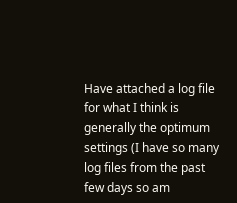Have attached a log file for what I think is generally the optimum settings (I have so many log files from the past few days so am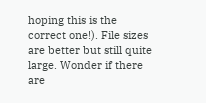hoping this is the correct one!). File sizes are better but still quite large. Wonder if there are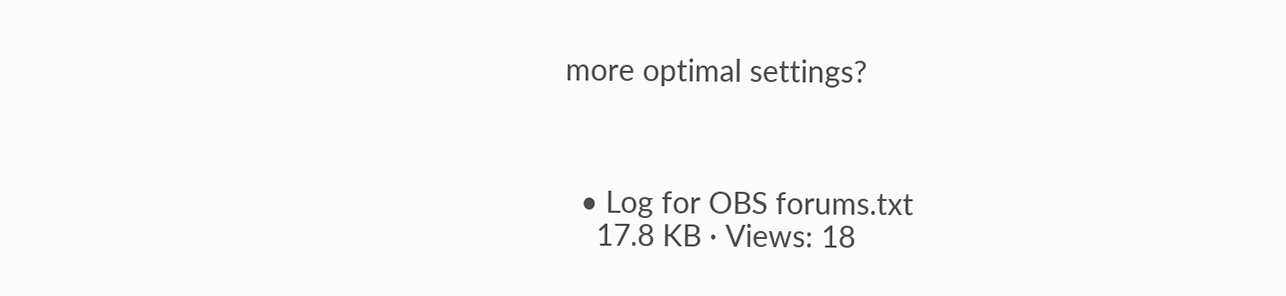more optimal settings?



  • Log for OBS forums.txt
    17.8 KB · Views: 18